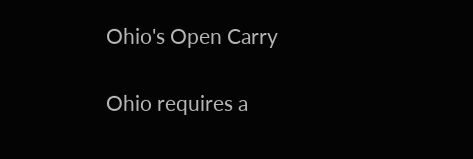Ohio's Open Carry

Ohio requires a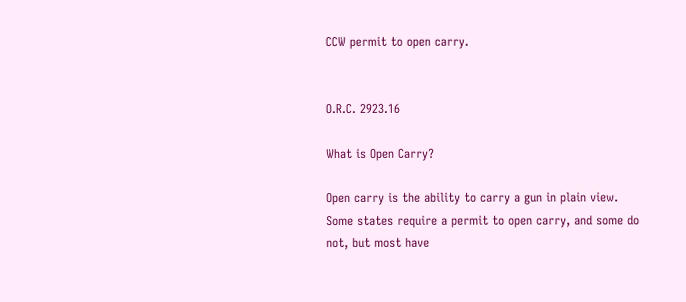CCW permit to open carry.


O.R.C. 2923.16

What is Open Carry?

Open carry is the ability to carry a gun in plain view. Some states require a permit to open carry, and some do not, but most have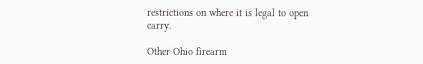restrictions on where it is legal to open carry.

Other Ohio firearm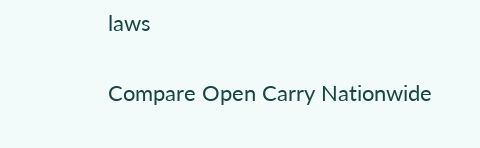laws

Compare Open Carry Nationwide